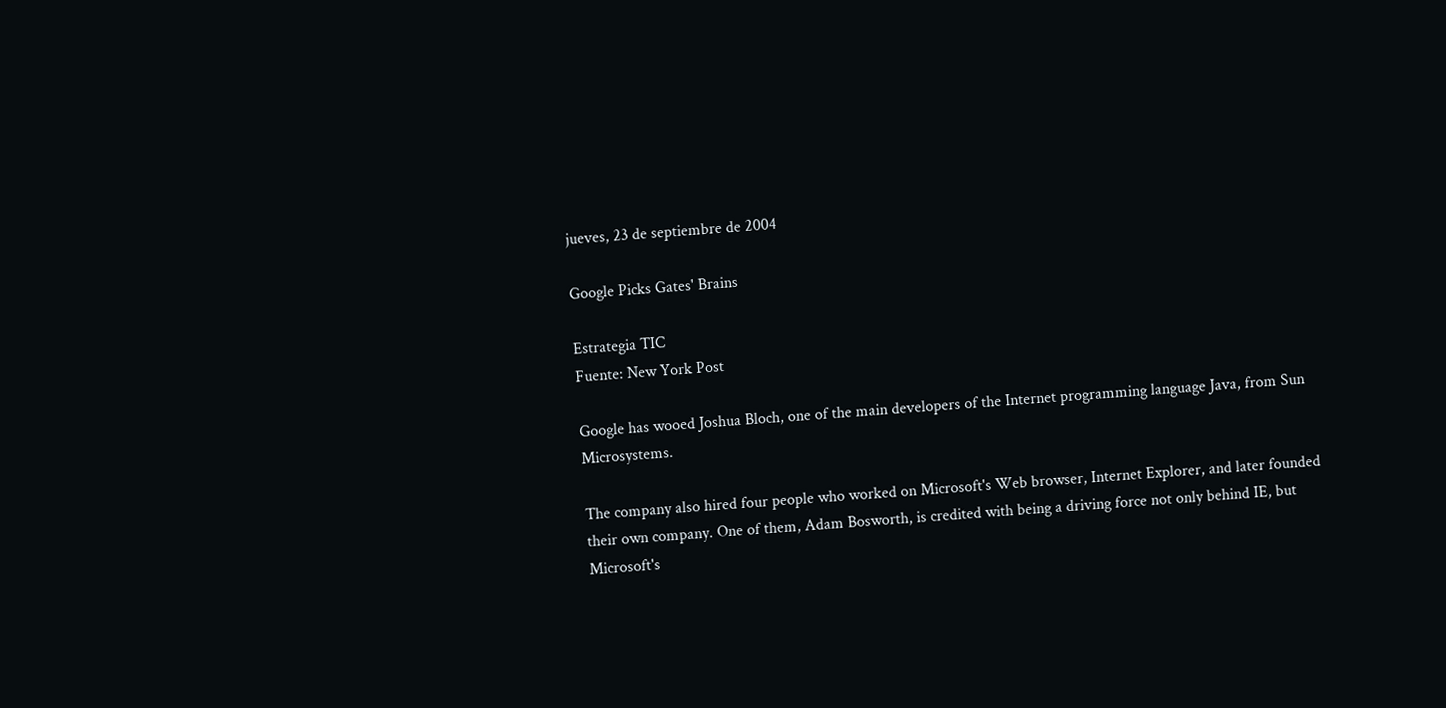jueves, 23 de septiembre de 2004

Google Picks Gates' Brains

Estrategia TIC
Fuente: New York Post

Google has wooed Joshua Bloch, one of the main developers of the Internet programming language Java, from Sun Microsystems.

The company also hired four people who worked on Microsoft's Web browser, Internet Explorer, and later founded their own company. One of them, Adam Bosworth, is credited with being a driving force not only behind IE, but Microsoft's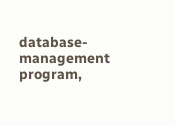database-management program,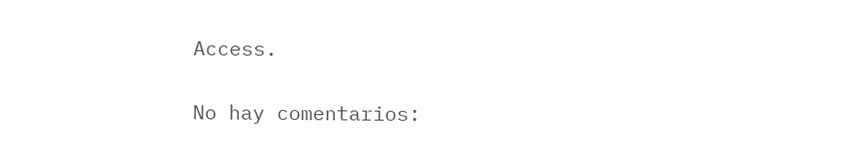Access.

No hay comentarios: